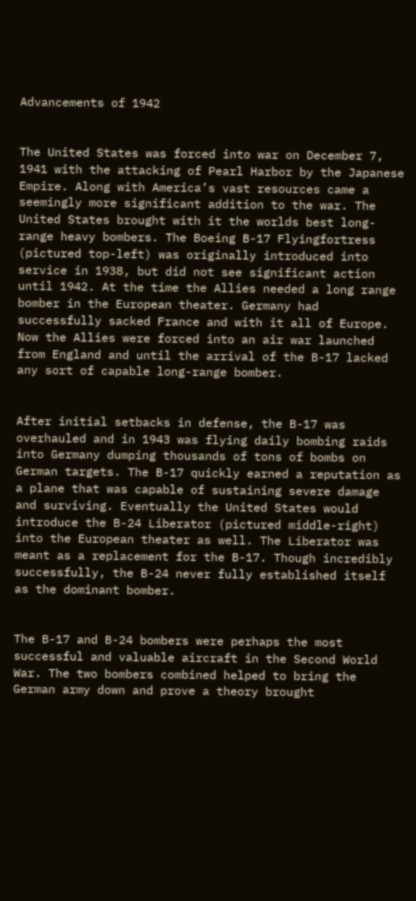Advancements of 1942


The United States was forced into war on December 7, 1941 with the attacking of Pearl Harbor by the Japanese Empire. Along with America’s vast resources came a seemingly more significant addition to the war. The United States brought with it the worlds best long-range heavy bombers. The Boeing B-17 Flyingfortress (pictured top-left) was originally introduced into service in 1938, but did not see significant action until 1942. At the time the Allies needed a long range bomber in the European theater. Germany had successfully sacked France and with it all of Europe. Now the Allies were forced into an air war launched from England and until the arrival of the B-17 lacked any sort of capable long-range bomber.


After initial setbacks in defense, the B-17 was overhauled and in 1943 was flying daily bombing raids into Germany dumping thousands of tons of bombs on German targets. The B-17 quickly earned a reputation as a plane that was capable of sustaining severe damage and surviving. Eventually the United States would introduce the B-24 Liberator (pictured middle-right) into the European theater as well. The Liberator was meant as a replacement for the B-17. Though incredibly successfully, the B-24 never fully established itself as the dominant bomber.


The B-17 and B-24 bombers were perhaps the most successful and valuable aircraft in the Second World War. The two bombers combined helped to bring the German army down and prove a theory brought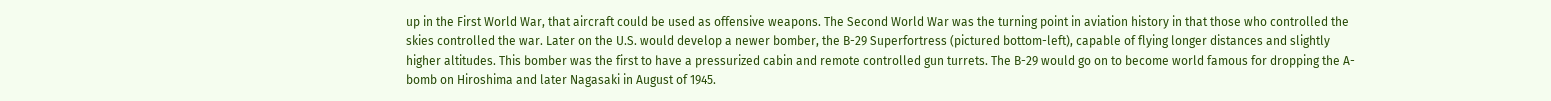up in the First World War, that aircraft could be used as offensive weapons. The Second World War was the turning point in aviation history in that those who controlled the skies controlled the war. Later on the U.S. would develop a newer bomber, the B-29 Superfortress (pictured bottom-left), capable of flying longer distances and slightly higher altitudes. This bomber was the first to have a pressurized cabin and remote controlled gun turrets. The B-29 would go on to become world famous for dropping the A-bomb on Hiroshima and later Nagasaki in August of 1945.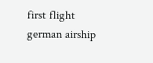first flight
german airship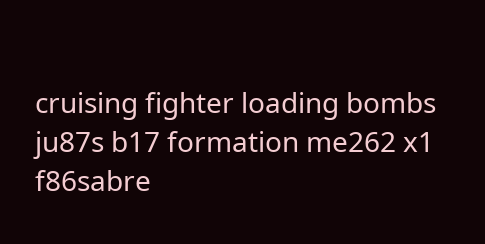cruising fighter loading bombs ju87s b17 formation me262 x1 f86sabre